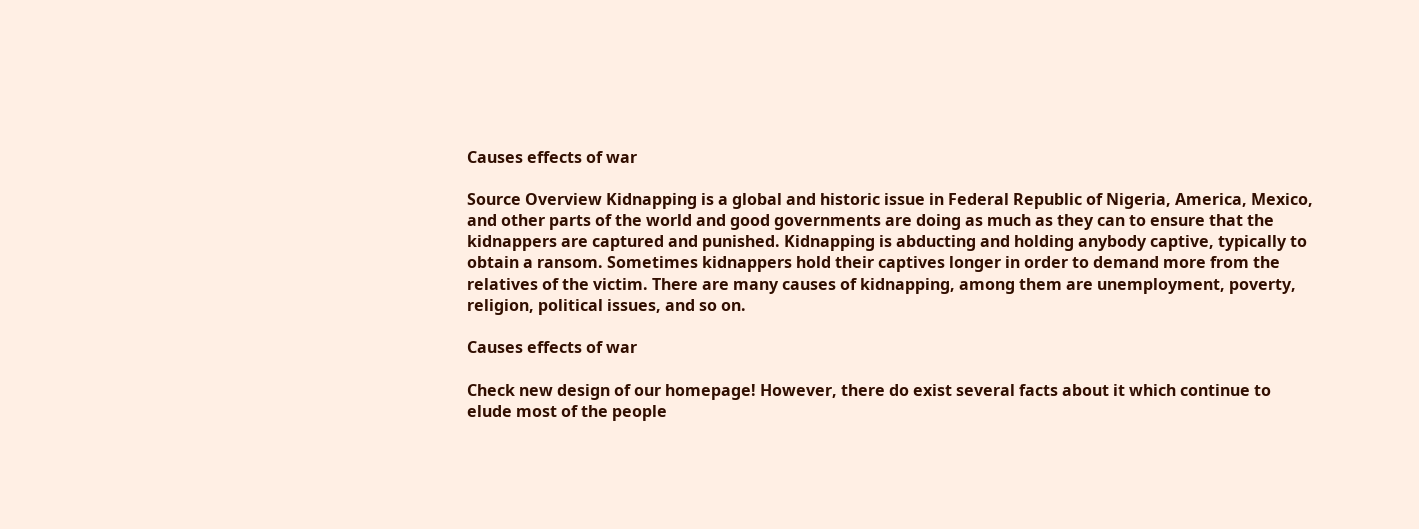Causes effects of war

Source Overview Kidnapping is a global and historic issue in Federal Republic of Nigeria, America, Mexico, and other parts of the world and good governments are doing as much as they can to ensure that the kidnappers are captured and punished. Kidnapping is abducting and holding anybody captive, typically to obtain a ransom. Sometimes kidnappers hold their captives longer in order to demand more from the relatives of the victim. There are many causes of kidnapping, among them are unemployment, poverty, religion, political issues, and so on.

Causes effects of war

Check new design of our homepage! However, there do exist several facts about it which continue to elude most of the people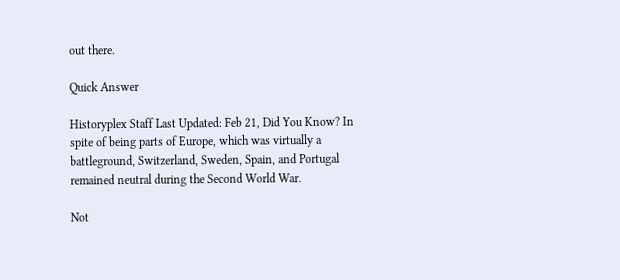out there.

Quick Answer

Historyplex Staff Last Updated: Feb 21, Did You Know? In spite of being parts of Europe, which was virtually a battleground, Switzerland, Sweden, Spain, and Portugal remained neutral during the Second World War.

Not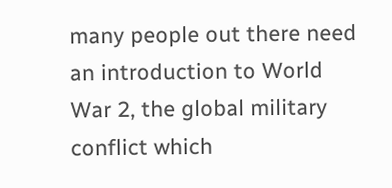many people out there need an introduction to World War 2, the global military conflict which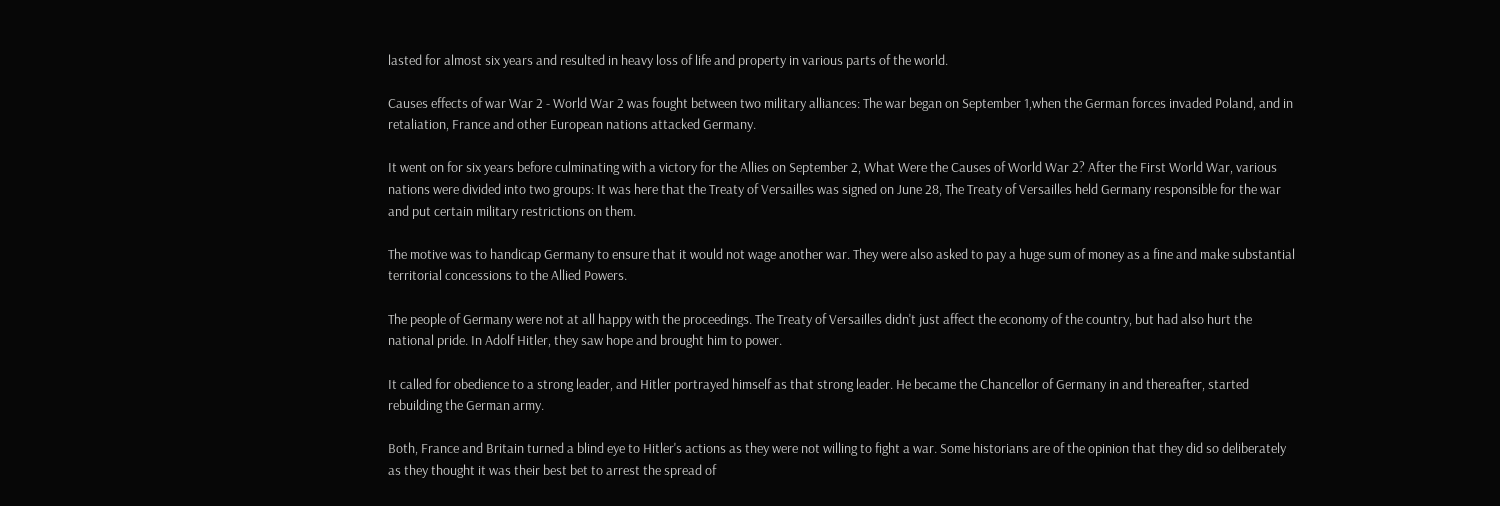lasted for almost six years and resulted in heavy loss of life and property in various parts of the world.

Causes effects of war War 2 - World War 2 was fought between two military alliances: The war began on September 1,when the German forces invaded Poland, and in retaliation, France and other European nations attacked Germany.

It went on for six years before culminating with a victory for the Allies on September 2, What Were the Causes of World War 2? After the First World War, various nations were divided into two groups: It was here that the Treaty of Versailles was signed on June 28, The Treaty of Versailles held Germany responsible for the war and put certain military restrictions on them.

The motive was to handicap Germany to ensure that it would not wage another war. They were also asked to pay a huge sum of money as a fine and make substantial territorial concessions to the Allied Powers.

The people of Germany were not at all happy with the proceedings. The Treaty of Versailles didn't just affect the economy of the country, but had also hurt the national pride. In Adolf Hitler, they saw hope and brought him to power.

It called for obedience to a strong leader, and Hitler portrayed himself as that strong leader. He became the Chancellor of Germany in and thereafter, started rebuilding the German army.

Both, France and Britain turned a blind eye to Hitler's actions as they were not willing to fight a war. Some historians are of the opinion that they did so deliberately as they thought it was their best bet to arrest the spread of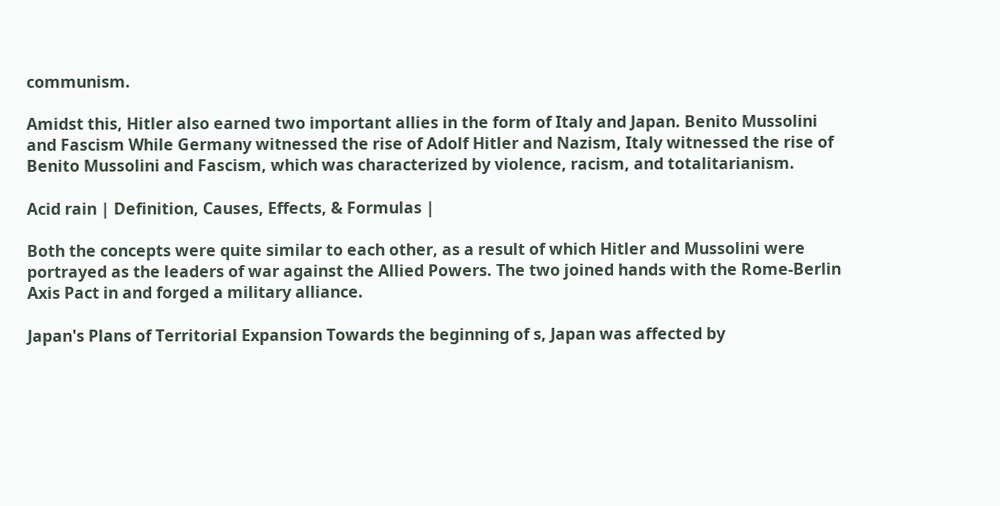communism.

Amidst this, Hitler also earned two important allies in the form of Italy and Japan. Benito Mussolini and Fascism While Germany witnessed the rise of Adolf Hitler and Nazism, Italy witnessed the rise of Benito Mussolini and Fascism, which was characterized by violence, racism, and totalitarianism.

Acid rain | Definition, Causes, Effects, & Formulas |

Both the concepts were quite similar to each other, as a result of which Hitler and Mussolini were portrayed as the leaders of war against the Allied Powers. The two joined hands with the Rome-Berlin Axis Pact in and forged a military alliance.

Japan's Plans of Territorial Expansion Towards the beginning of s, Japan was affected by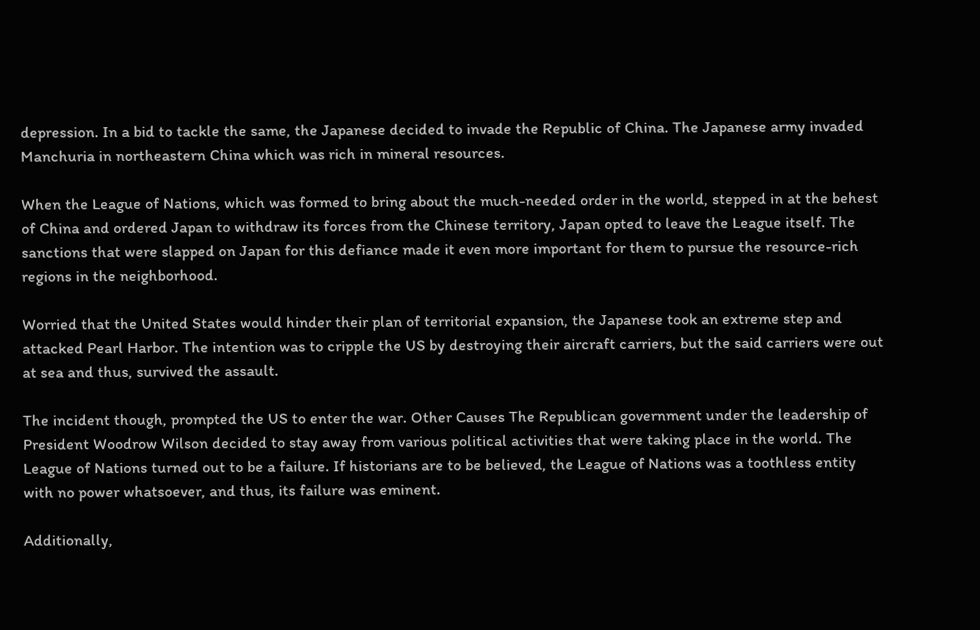depression. In a bid to tackle the same, the Japanese decided to invade the Republic of China. The Japanese army invaded Manchuria in northeastern China which was rich in mineral resources.

When the League of Nations, which was formed to bring about the much-needed order in the world, stepped in at the behest of China and ordered Japan to withdraw its forces from the Chinese territory, Japan opted to leave the League itself. The sanctions that were slapped on Japan for this defiance made it even more important for them to pursue the resource-rich regions in the neighborhood.

Worried that the United States would hinder their plan of territorial expansion, the Japanese took an extreme step and attacked Pearl Harbor. The intention was to cripple the US by destroying their aircraft carriers, but the said carriers were out at sea and thus, survived the assault.

The incident though, prompted the US to enter the war. Other Causes The Republican government under the leadership of President Woodrow Wilson decided to stay away from various political activities that were taking place in the world. The League of Nations turned out to be a failure. If historians are to be believed, the League of Nations was a toothless entity with no power whatsoever, and thus, its failure was eminent.

Additionally,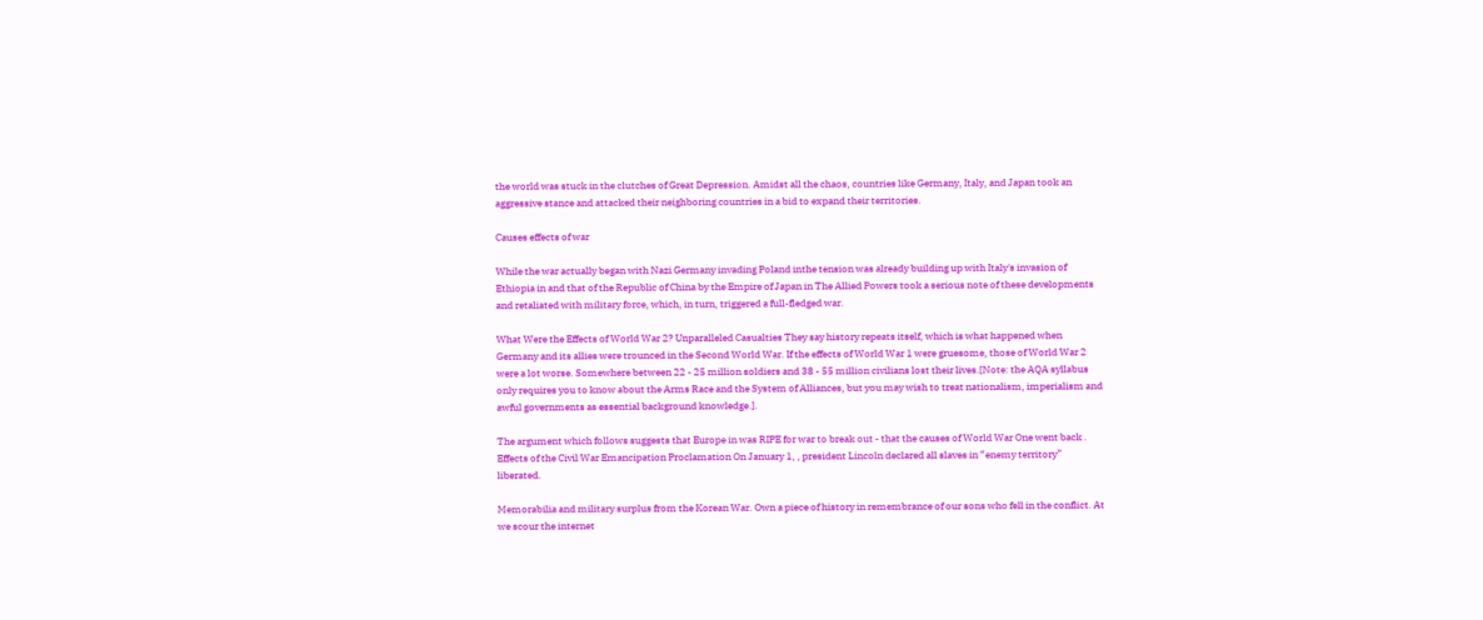the world was stuck in the clutches of Great Depression. Amidst all the chaos, countries like Germany, Italy, and Japan took an aggressive stance and attacked their neighboring countries in a bid to expand their territories.

Causes effects of war

While the war actually began with Nazi Germany invading Poland inthe tension was already building up with Italy's invasion of Ethiopia in and that of the Republic of China by the Empire of Japan in The Allied Powers took a serious note of these developments and retaliated with military force, which, in turn, triggered a full-fledged war.

What Were the Effects of World War 2? Unparalleled Casualties They say history repeats itself, which is what happened when Germany and its allies were trounced in the Second World War. If the effects of World War 1 were gruesome, those of World War 2 were a lot worse. Somewhere between 22 - 25 million soldiers and 38 - 55 million civilians lost their lives.[Note: the AQA syllabus only requires you to know about the Arms Race and the System of Alliances, but you may wish to treat nationalism, imperialism and awful governments as essential background knowledge.].

The argument which follows suggests that Europe in was RIPE for war to break out - that the causes of World War One went back . Effects of the Civil War Emancipation Proclamation On January 1, , president Lincoln declared all slaves in “enemy territory” liberated.

Memorabilia and military surplus from the Korean War. Own a piece of history in remembrance of our sons who fell in the conflict. At we scour the internet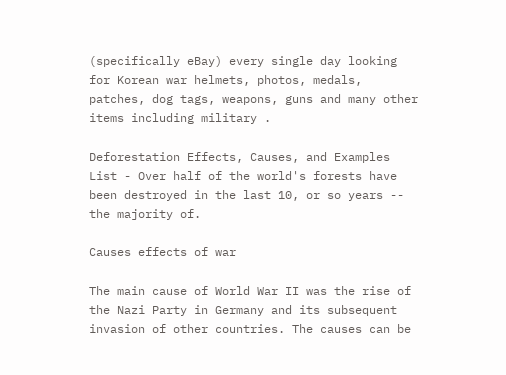(specifically eBay) every single day looking for Korean war helmets, photos, medals, patches, dog tags, weapons, guns and many other items including military .

Deforestation Effects, Causes, and Examples List - Over half of the world's forests have been destroyed in the last 10, or so years -- the majority of.

Causes effects of war

The main cause of World War II was the rise of the Nazi Party in Germany and its subsequent invasion of other countries. The causes can be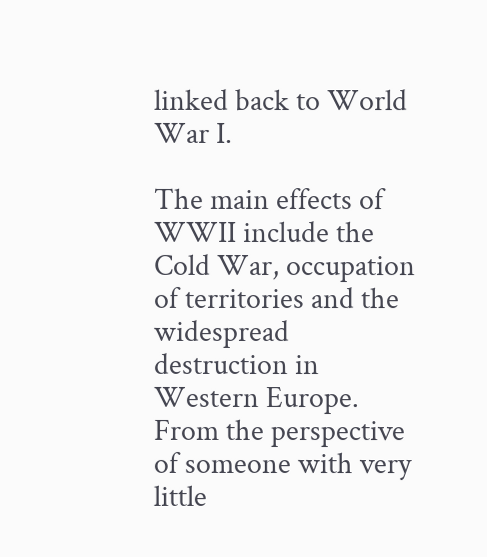linked back to World War I.

The main effects of WWII include the Cold War, occupation of territories and the widespread destruction in Western Europe. From the perspective of someone with very little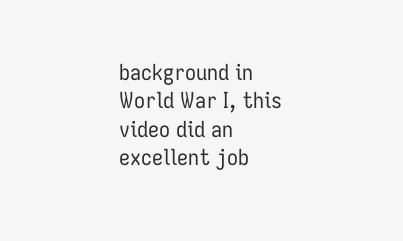background in World War I, this video did an excellent job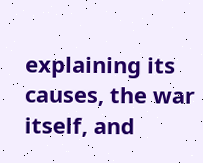explaining its causes, the war itself, and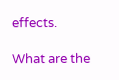effects.

What are the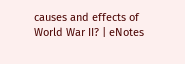causes and effects of World War II? | eNotes